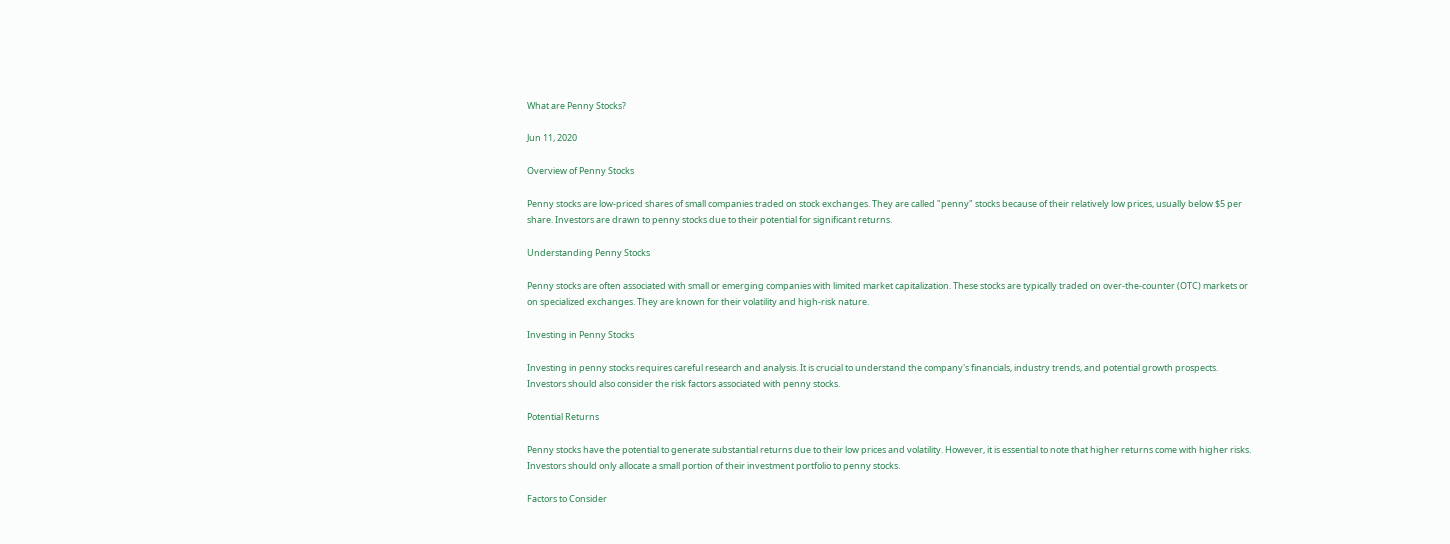What are Penny Stocks?

Jun 11, 2020

Overview of Penny Stocks

Penny stocks are low-priced shares of small companies traded on stock exchanges. They are called "penny" stocks because of their relatively low prices, usually below $5 per share. Investors are drawn to penny stocks due to their potential for significant returns.

Understanding Penny Stocks

Penny stocks are often associated with small or emerging companies with limited market capitalization. These stocks are typically traded on over-the-counter (OTC) markets or on specialized exchanges. They are known for their volatility and high-risk nature.

Investing in Penny Stocks

Investing in penny stocks requires careful research and analysis. It is crucial to understand the company's financials, industry trends, and potential growth prospects. Investors should also consider the risk factors associated with penny stocks.

Potential Returns

Penny stocks have the potential to generate substantial returns due to their low prices and volatility. However, it is essential to note that higher returns come with higher risks. Investors should only allocate a small portion of their investment portfolio to penny stocks.

Factors to Consider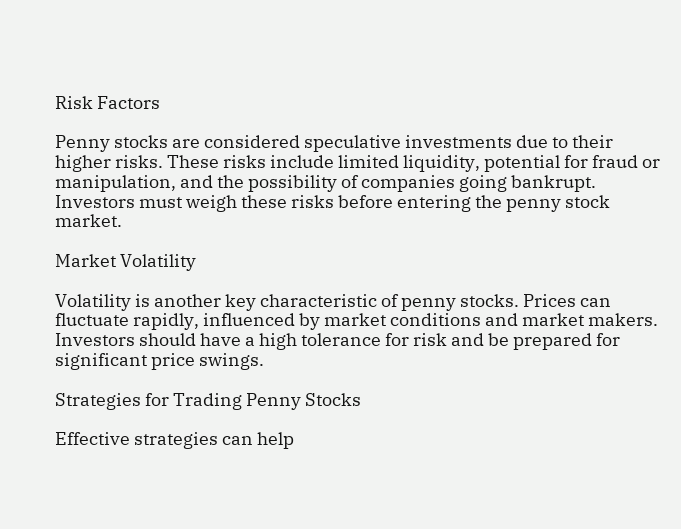Risk Factors

Penny stocks are considered speculative investments due to their higher risks. These risks include limited liquidity, potential for fraud or manipulation, and the possibility of companies going bankrupt. Investors must weigh these risks before entering the penny stock market.

Market Volatility

Volatility is another key characteristic of penny stocks. Prices can fluctuate rapidly, influenced by market conditions and market makers. Investors should have a high tolerance for risk and be prepared for significant price swings.

Strategies for Trading Penny Stocks

Effective strategies can help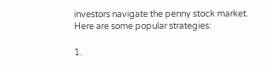investors navigate the penny stock market. Here are some popular strategies:

1.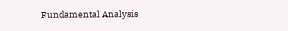Fundamental Analysis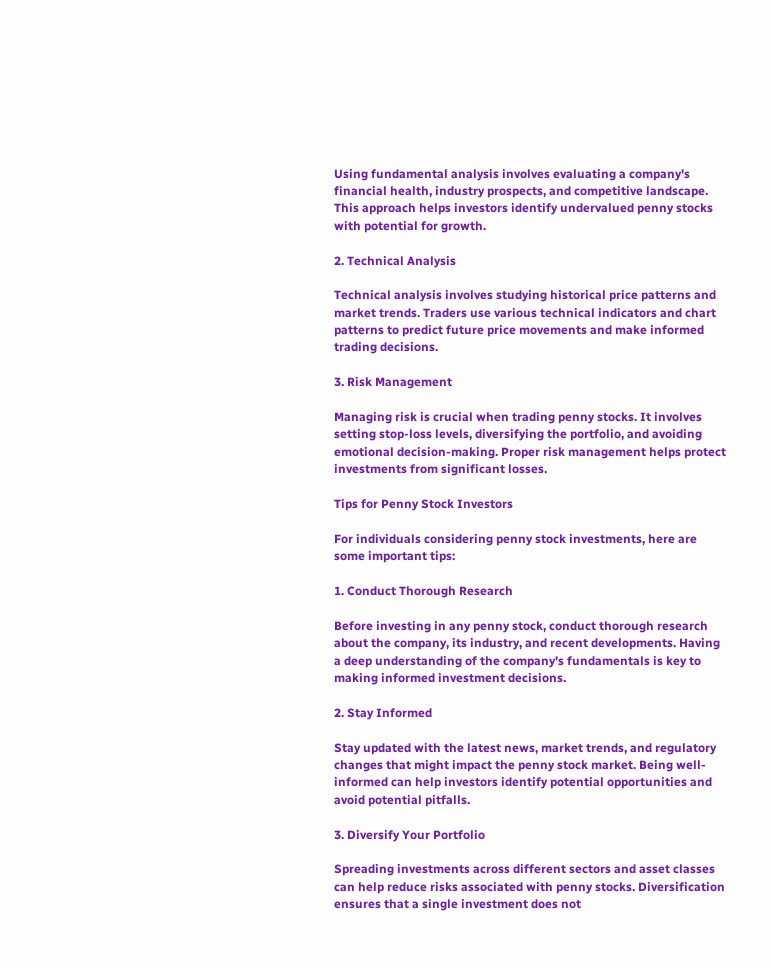Using fundamental analysis involves evaluating a company's financial health, industry prospects, and competitive landscape. This approach helps investors identify undervalued penny stocks with potential for growth.

2. Technical Analysis

Technical analysis involves studying historical price patterns and market trends. Traders use various technical indicators and chart patterns to predict future price movements and make informed trading decisions.

3. Risk Management

Managing risk is crucial when trading penny stocks. It involves setting stop-loss levels, diversifying the portfolio, and avoiding emotional decision-making. Proper risk management helps protect investments from significant losses.

Tips for Penny Stock Investors

For individuals considering penny stock investments, here are some important tips:

1. Conduct Thorough Research

Before investing in any penny stock, conduct thorough research about the company, its industry, and recent developments. Having a deep understanding of the company's fundamentals is key to making informed investment decisions.

2. Stay Informed

Stay updated with the latest news, market trends, and regulatory changes that might impact the penny stock market. Being well-informed can help investors identify potential opportunities and avoid potential pitfalls.

3. Diversify Your Portfolio

Spreading investments across different sectors and asset classes can help reduce risks associated with penny stocks. Diversification ensures that a single investment does not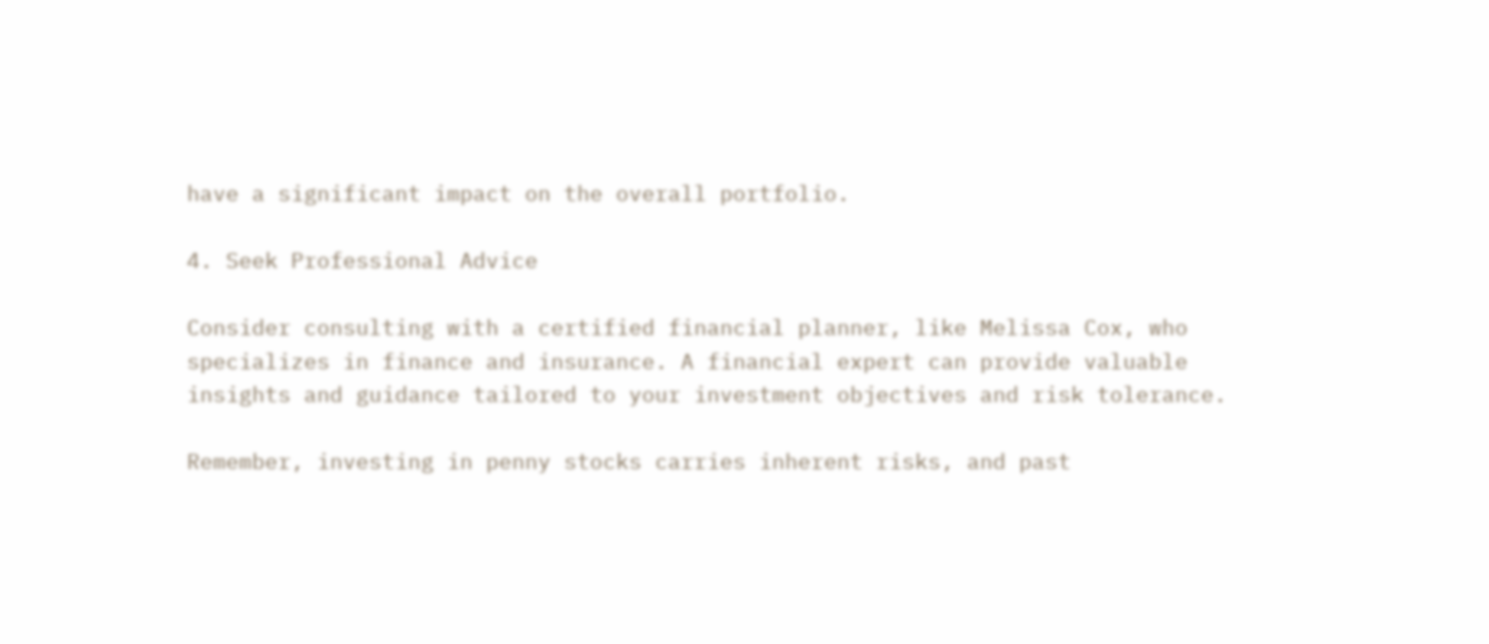have a significant impact on the overall portfolio.

4. Seek Professional Advice

Consider consulting with a certified financial planner, like Melissa Cox, who specializes in finance and insurance. A financial expert can provide valuable insights and guidance tailored to your investment objectives and risk tolerance.

Remember, investing in penny stocks carries inherent risks, and past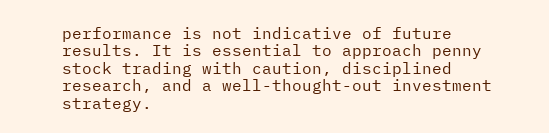performance is not indicative of future results. It is essential to approach penny stock trading with caution, disciplined research, and a well-thought-out investment strategy.